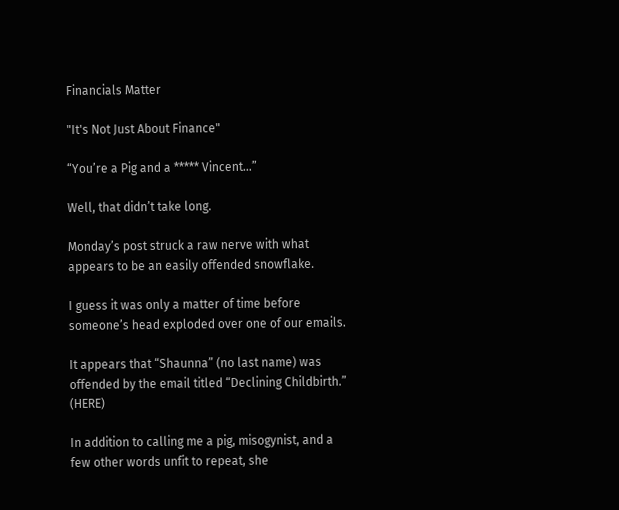Financials Matter

"It's Not Just About Finance"

“You’re a Pig and a ***** Vincent…”

Well, that didn’t take long.

Monday’s post struck a raw nerve with what appears to be an easily offended snowflake.

I guess it was only a matter of time before someone’s head exploded over one of our emails.

It appears that “Shaunna” (no last name) was offended by the email titled “Declining Childbirth.”  (HERE)

In addition to calling me a pig, misogynist, and a few other words unfit to repeat, she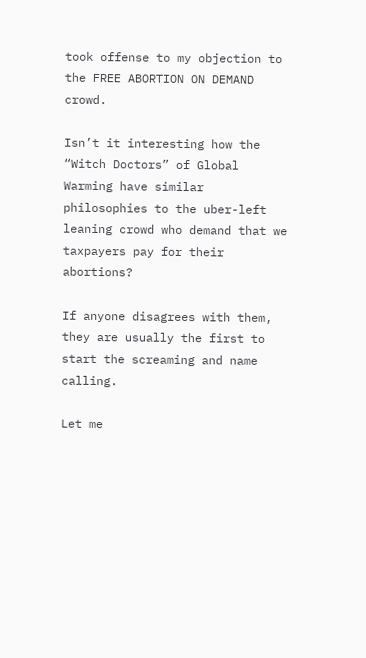took offense to my objection to the FREE ABORTION ON DEMAND crowd.

Isn’t it interesting how the “Witch Doctors” of Global Warming have similar philosophies to the uber-left leaning crowd who demand that we taxpayers pay for their abortions?

If anyone disagrees with them, they are usually the first to start the screaming and name calling.

Let me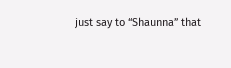just say to “Shaunna” that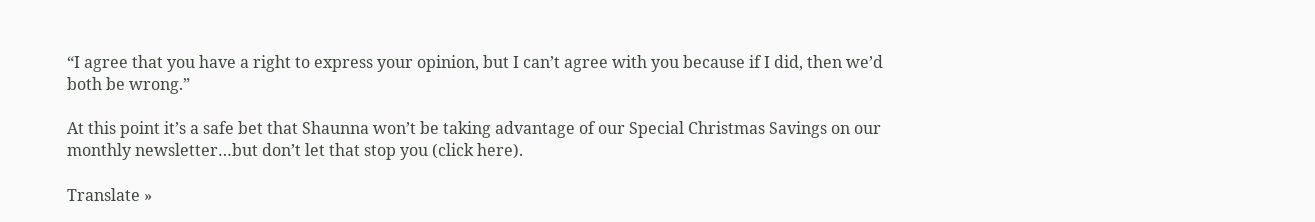“I agree that you have a right to express your opinion, but I can’t agree with you because if I did, then we’d both be wrong.”

At this point it’s a safe bet that Shaunna won’t be taking advantage of our Special Christmas Savings on our monthly newsletter…but don’t let that stop you (click here).

Translate »